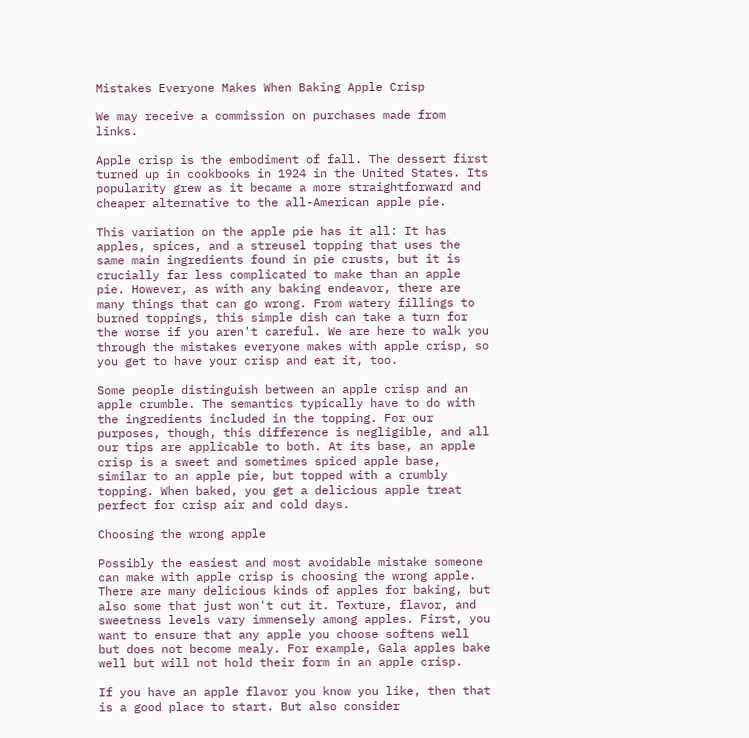Mistakes Everyone Makes When Baking Apple Crisp

We may receive a commission on purchases made from links.

Apple crisp is the embodiment of fall. The dessert first turned up in cookbooks in 1924 in the United States. Its popularity grew as it became a more straightforward and cheaper alternative to the all-American apple pie.

This variation on the apple pie has it all: It has apples, spices, and a streusel topping that uses the same main ingredients found in pie crusts, but it is crucially far less complicated to make than an apple pie. However, as with any baking endeavor, there are many things that can go wrong. From watery fillings to burned toppings, this simple dish can take a turn for the worse if you aren't careful. We are here to walk you through the mistakes everyone makes with apple crisp, so you get to have your crisp and eat it, too.

Some people distinguish between an apple crisp and an apple crumble. The semantics typically have to do with the ingredients included in the topping. For our purposes, though, this difference is negligible, and all our tips are applicable to both. At its base, an apple crisp is a sweet and sometimes spiced apple base, similar to an apple pie, but topped with a crumbly topping. When baked, you get a delicious apple treat perfect for crisp air and cold days.

Choosing the wrong apple

Possibly the easiest and most avoidable mistake someone can make with apple crisp is choosing the wrong apple. There are many delicious kinds of apples for baking, but also some that just won't cut it. Texture, flavor, and sweetness levels vary immensely among apples. First, you want to ensure that any apple you choose softens well but does not become mealy. For example, Gala apples bake well but will not hold their form in an apple crisp.

If you have an apple flavor you know you like, then that is a good place to start. But also consider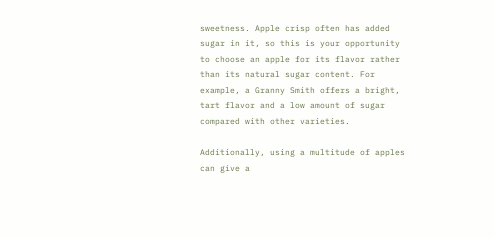sweetness. Apple crisp often has added sugar in it, so this is your opportunity to choose an apple for its flavor rather than its natural sugar content. For example, a Granny Smith offers a bright, tart flavor and a low amount of sugar compared with other varieties.

Additionally, using a multitude of apples can give a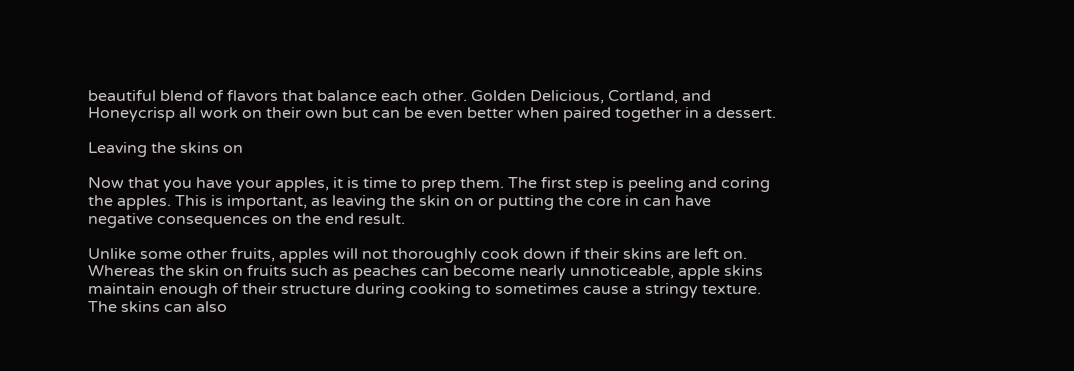beautiful blend of flavors that balance each other. Golden Delicious, Cortland, and Honeycrisp all work on their own but can be even better when paired together in a dessert.

Leaving the skins on

Now that you have your apples, it is time to prep them. The first step is peeling and coring the apples. This is important, as leaving the skin on or putting the core in can have negative consequences on the end result.

Unlike some other fruits, apples will not thoroughly cook down if their skins are left on. Whereas the skin on fruits such as peaches can become nearly unnoticeable, apple skins maintain enough of their structure during cooking to sometimes cause a stringy texture. The skins can also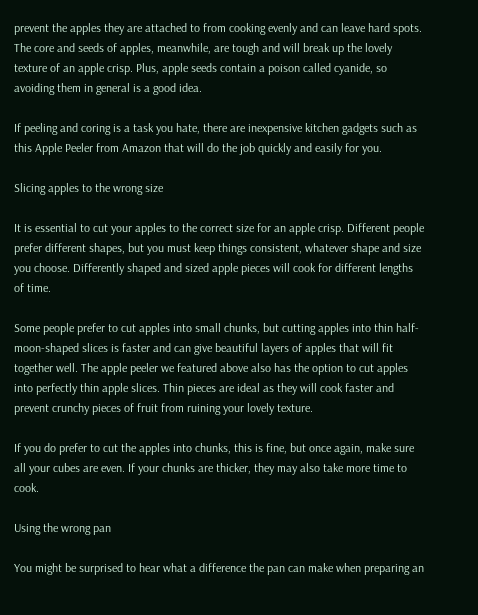prevent the apples they are attached to from cooking evenly and can leave hard spots. The core and seeds of apples, meanwhile, are tough and will break up the lovely texture of an apple crisp. Plus, apple seeds contain a poison called cyanide, so avoiding them in general is a good idea.

If peeling and coring is a task you hate, there are inexpensive kitchen gadgets such as this Apple Peeler from Amazon that will do the job quickly and easily for you.

Slicing apples to the wrong size

It is essential to cut your apples to the correct size for an apple crisp. Different people prefer different shapes, but you must keep things consistent, whatever shape and size you choose. Differently shaped and sized apple pieces will cook for different lengths of time.

Some people prefer to cut apples into small chunks, but cutting apples into thin half-moon-shaped slices is faster and can give beautiful layers of apples that will fit together well. The apple peeler we featured above also has the option to cut apples into perfectly thin apple slices. Thin pieces are ideal as they will cook faster and prevent crunchy pieces of fruit from ruining your lovely texture.

If you do prefer to cut the apples into chunks, this is fine, but once again, make sure all your cubes are even. If your chunks are thicker, they may also take more time to cook.

Using the wrong pan

You might be surprised to hear what a difference the pan can make when preparing an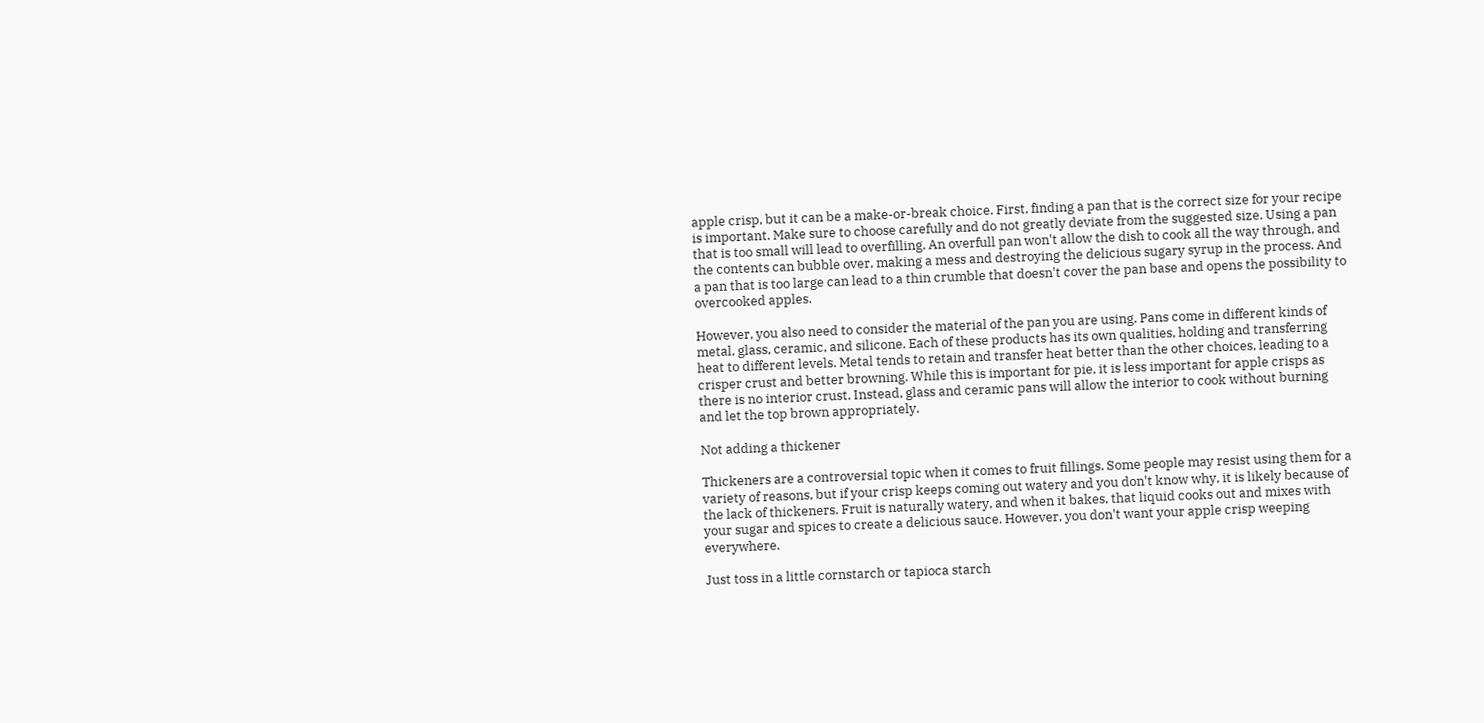apple crisp, but it can be a make-or-break choice. First, finding a pan that is the correct size for your recipe is important. Make sure to choose carefully and do not greatly deviate from the suggested size. Using a pan that is too small will lead to overfilling. An overfull pan won't allow the dish to cook all the way through, and the contents can bubble over, making a mess and destroying the delicious sugary syrup in the process. And a pan that is too large can lead to a thin crumble that doesn't cover the pan base and opens the possibility to overcooked apples.

However, you also need to consider the material of the pan you are using. Pans come in different kinds of metal, glass, ceramic, and silicone. Each of these products has its own qualities, holding and transferring heat to different levels. Metal tends to retain and transfer heat better than the other choices, leading to a crisper crust and better browning. While this is important for pie, it is less important for apple crisps as there is no interior crust. Instead, glass and ceramic pans will allow the interior to cook without burning and let the top brown appropriately.

Not adding a thickener

Thickeners are a controversial topic when it comes to fruit fillings. Some people may resist using them for a variety of reasons, but if your crisp keeps coming out watery and you don't know why, it is likely because of the lack of thickeners. Fruit is naturally watery, and when it bakes, that liquid cooks out and mixes with your sugar and spices to create a delicious sauce. However, you don't want your apple crisp weeping everywhere.

Just toss in a little cornstarch or tapioca starch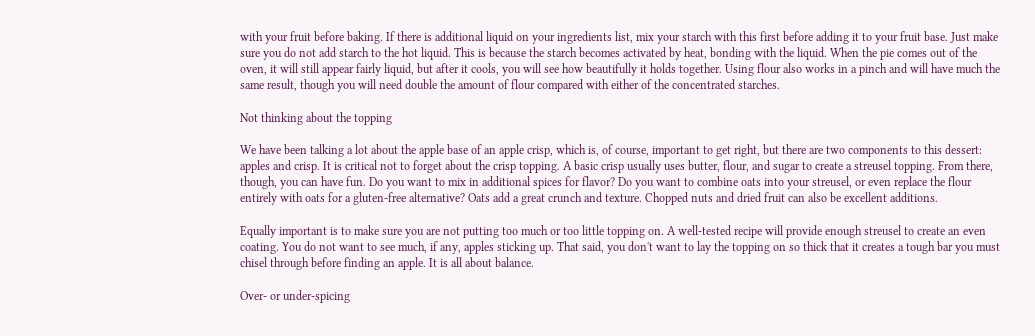with your fruit before baking. If there is additional liquid on your ingredients list, mix your starch with this first before adding it to your fruit base. Just make sure you do not add starch to the hot liquid. This is because the starch becomes activated by heat, bonding with the liquid. When the pie comes out of the oven, it will still appear fairly liquid, but after it cools, you will see how beautifully it holds together. Using flour also works in a pinch and will have much the same result, though you will need double the amount of flour compared with either of the concentrated starches.

Not thinking about the topping

We have been talking a lot about the apple base of an apple crisp, which is, of course, important to get right, but there are two components to this dessert: apples and crisp. It is critical not to forget about the crisp topping. A basic crisp usually uses butter, flour, and sugar to create a streusel topping. From there, though, you can have fun. Do you want to mix in additional spices for flavor? Do you want to combine oats into your streusel, or even replace the flour entirely with oats for a gluten-free alternative? Oats add a great crunch and texture. Chopped nuts and dried fruit can also be excellent additions.

Equally important is to make sure you are not putting too much or too little topping on. A well-tested recipe will provide enough streusel to create an even coating. You do not want to see much, if any, apples sticking up. That said, you don't want to lay the topping on so thick that it creates a tough bar you must chisel through before finding an apple. It is all about balance.

Over- or under-spicing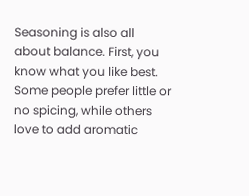Seasoning is also all about balance. First, you know what you like best. Some people prefer little or no spicing, while others love to add aromatic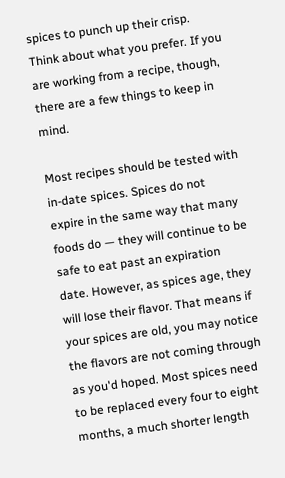spices to punch up their crisp. Think about what you prefer. If you are working from a recipe, though, there are a few things to keep in mind.

Most recipes should be tested with in-date spices. Spices do not expire in the same way that many foods do — they will continue to be safe to eat past an expiration date. However, as spices age, they will lose their flavor. That means if your spices are old, you may notice the flavors are not coming through as you'd hoped. Most spices need to be replaced every four to eight months, a much shorter length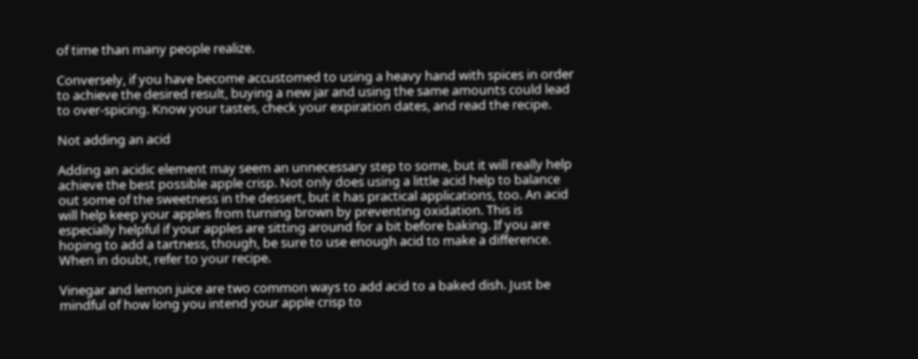of time than many people realize.

Conversely, if you have become accustomed to using a heavy hand with spices in order to achieve the desired result, buying a new jar and using the same amounts could lead to over-spicing. Know your tastes, check your expiration dates, and read the recipe.

Not adding an acid

Adding an acidic element may seem an unnecessary step to some, but it will really help achieve the best possible apple crisp. Not only does using a little acid help to balance out some of the sweetness in the dessert, but it has practical applications, too. An acid will help keep your apples from turning brown by preventing oxidation. This is especially helpful if your apples are sitting around for a bit before baking. If you are hoping to add a tartness, though, be sure to use enough acid to make a difference. When in doubt, refer to your recipe.

Vinegar and lemon juice are two common ways to add acid to a baked dish. Just be mindful of how long you intend your apple crisp to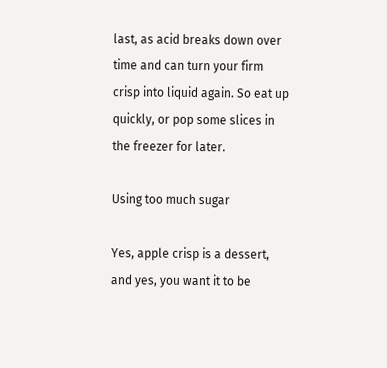last, as acid breaks down over time and can turn your firm crisp into liquid again. So eat up quickly, or pop some slices in the freezer for later.

Using too much sugar

Yes, apple crisp is a dessert, and yes, you want it to be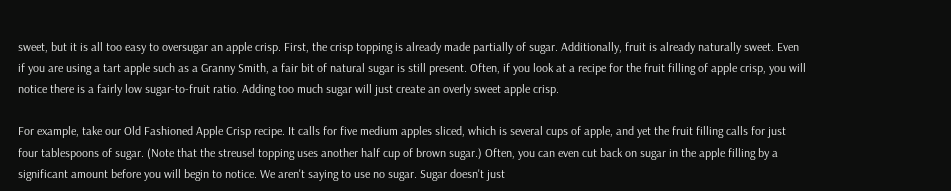sweet, but it is all too easy to oversugar an apple crisp. First, the crisp topping is already made partially of sugar. Additionally, fruit is already naturally sweet. Even if you are using a tart apple such as a Granny Smith, a fair bit of natural sugar is still present. Often, if you look at a recipe for the fruit filling of apple crisp, you will notice there is a fairly low sugar-to-fruit ratio. Adding too much sugar will just create an overly sweet apple crisp.

For example, take our Old Fashioned Apple Crisp recipe. It calls for five medium apples sliced, which is several cups of apple, and yet the fruit filling calls for just four tablespoons of sugar. (Note that the streusel topping uses another half cup of brown sugar.) Often, you can even cut back on sugar in the apple filling by a significant amount before you will begin to notice. We aren't saying to use no sugar. Sugar doesn't just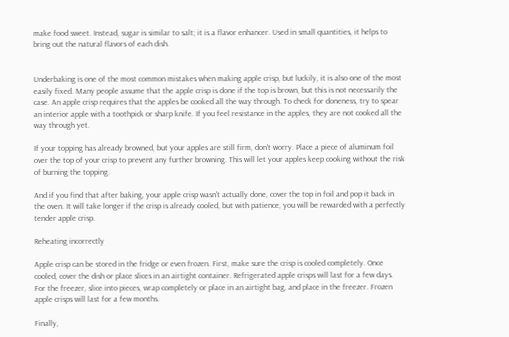make food sweet. Instead, sugar is similar to salt; it is a flavor enhancer. Used in small quantities, it helps to bring out the natural flavors of each dish.


Underbaking is one of the most common mistakes when making apple crisp, but luckily, it is also one of the most easily fixed. Many people assume that the apple crisp is done if the top is brown, but this is not necessarily the case. An apple crisp requires that the apples be cooked all the way through. To check for doneness, try to spear an interior apple with a toothpick or sharp knife. If you feel resistance in the apples, they are not cooked all the way through yet.

If your topping has already browned, but your apples are still firm, don't worry. Place a piece of aluminum foil over the top of your crisp to prevent any further browning. This will let your apples keep cooking without the risk of burning the topping.

And if you find that after baking, your apple crisp wasn't actually done, cover the top in foil and pop it back in the oven. It will take longer if the crisp is already cooled, but with patience, you will be rewarded with a perfectly tender apple crisp.

Reheating incorrectly

Apple crisp can be stored in the fridge or even frozen. First, make sure the crisp is cooled completely. Once cooled, cover the dish or place slices in an airtight container. Refrigerated apple crisps will last for a few days. For the freezer, slice into pieces, wrap completely or place in an airtight bag, and place in the freezer. Frozen apple crisps will last for a few months.

Finally,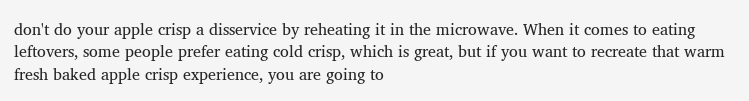don't do your apple crisp a disservice by reheating it in the microwave. When it comes to eating leftovers, some people prefer eating cold crisp, which is great, but if you want to recreate that warm fresh baked apple crisp experience, you are going to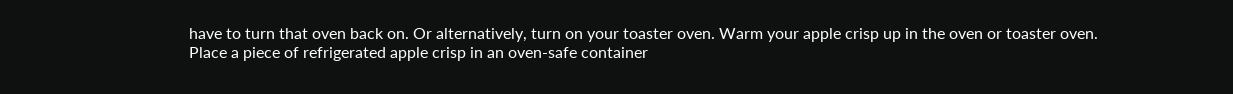have to turn that oven back on. Or alternatively, turn on your toaster oven. Warm your apple crisp up in the oven or toaster oven. Place a piece of refrigerated apple crisp in an oven-safe container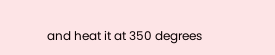and heat it at 350 degrees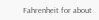Fahrenheit for about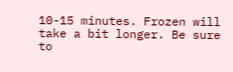10-15 minutes. Frozen will take a bit longer. Be sure to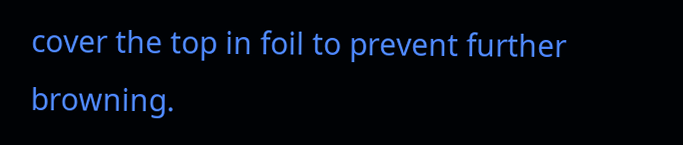cover the top in foil to prevent further browning.